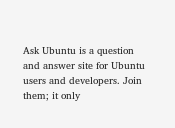Ask Ubuntu is a question and answer site for Ubuntu users and developers. Join them; it only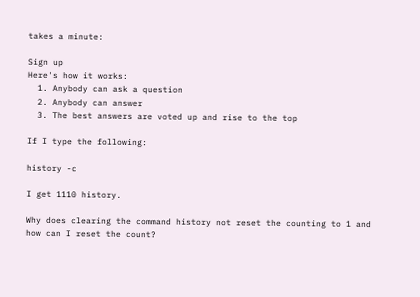takes a minute:

Sign up
Here's how it works:
  1. Anybody can ask a question
  2. Anybody can answer
  3. The best answers are voted up and rise to the top

If I type the following:

history -c

I get 1110 history.

Why does clearing the command history not reset the counting to 1 and how can I reset the count?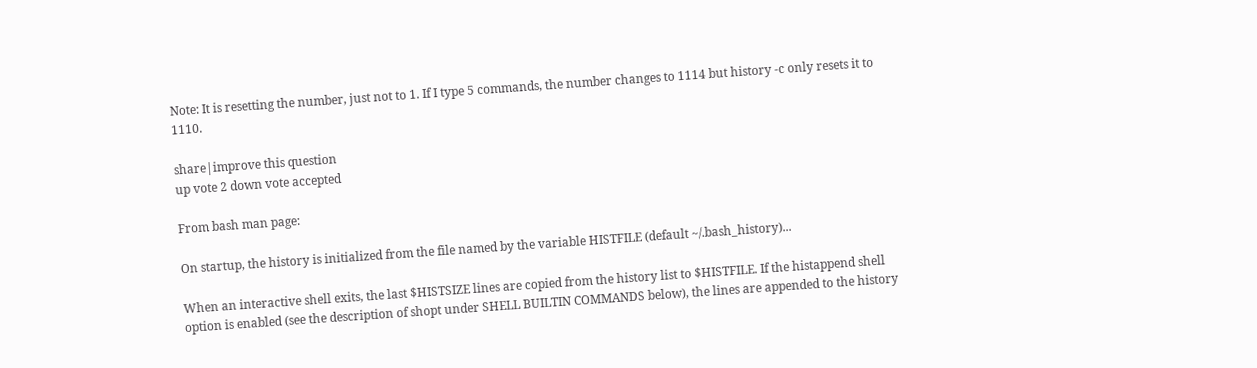Note: It is resetting the number, just not to 1. If I type 5 commands, the number changes to 1114 but history -c only resets it to 1110.

share|improve this question
up vote 2 down vote accepted

From bash man page:

On startup, the history is initialized from the file named by the variable HISTFILE (default ~/.bash_history)...

When an interactive shell exits, the last $HISTSIZE lines are copied from the history list to $HISTFILE. If the histappend shell option is enabled (see the description of shopt under SHELL BUILTIN COMMANDS below), the lines are appended to the history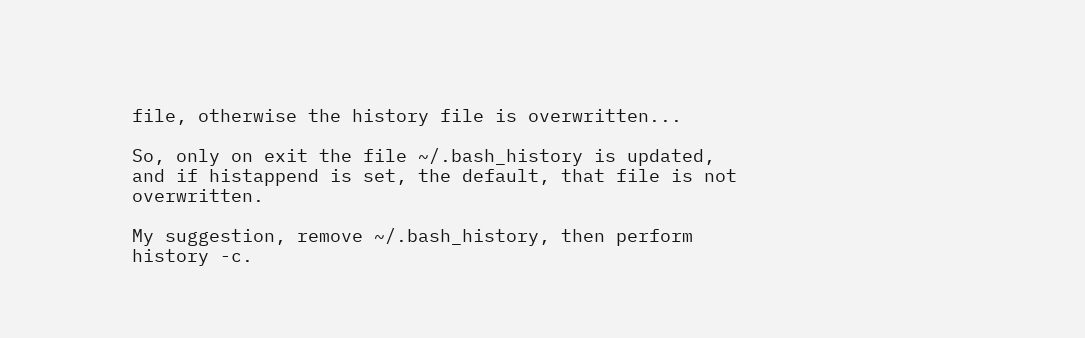file, otherwise the history file is overwritten...

So, only on exit the file ~/.bash_history is updated, and if histappend is set, the default, that file is not overwritten.

My suggestion, remove ~/.bash_history, then perform history -c.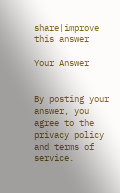share|improve this answer

Your Answer


By posting your answer, you agree to the privacy policy and terms of service.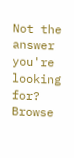Not the answer you're looking for? Browse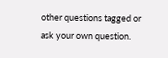other questions tagged or ask your own question.